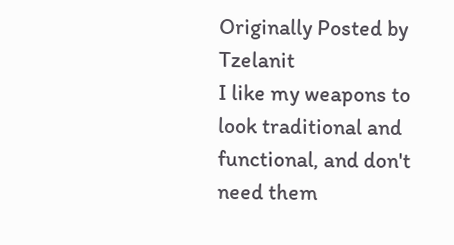Originally Posted by Tzelanit
I like my weapons to look traditional and functional, and don't need them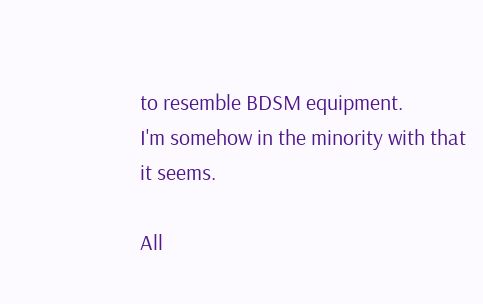to resemble BDSM equipment.
I'm somehow in the minority with that it seems.

All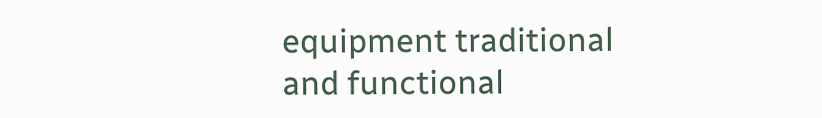equipment traditional and functional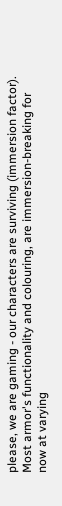please, we are gaming - our characters are surviving (immersion factor). Most armor's functionality and colouring, are immersion-breaking for now at varying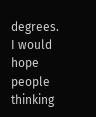degrees. I would hope people thinking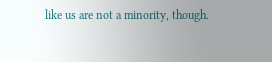like us are not a minority, though.